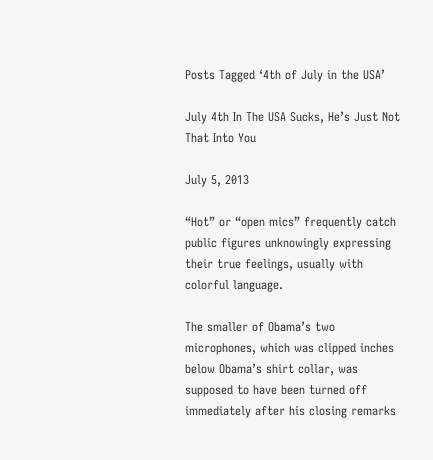Posts Tagged ‘4th of July in the USA’

July 4th In The USA Sucks, He’s Just Not That Into You

July 5, 2013

“Hot” or “open mics” frequently catch public figures unknowingly expressing their true feelings, usually with colorful language.

The smaller of Obama’s two microphones, which was clipped inches below Obama’s shirt collar, was supposed to have been turned off immediately after his closing remarks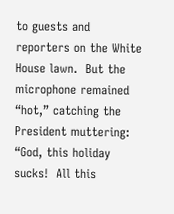to guests and reporters on the White House lawn.  But the microphone remained “hot,” catching the President muttering: “God, this holiday sucks!  All this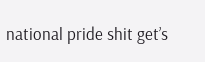national pride shit get’s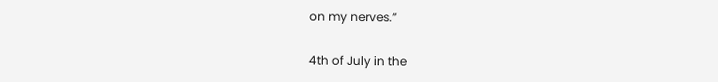on my nerves.”

4th of July in the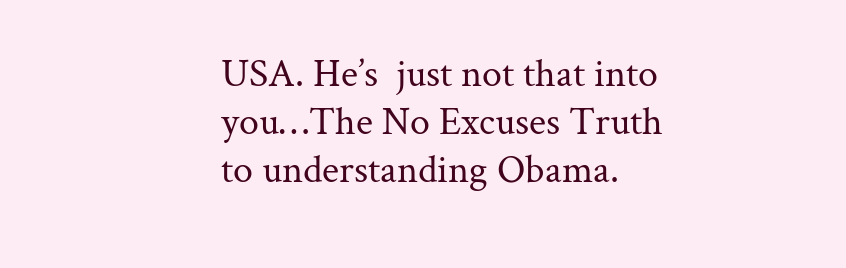USA. He’s  just not that into you…The No Excuses Truth to understanding Obama.